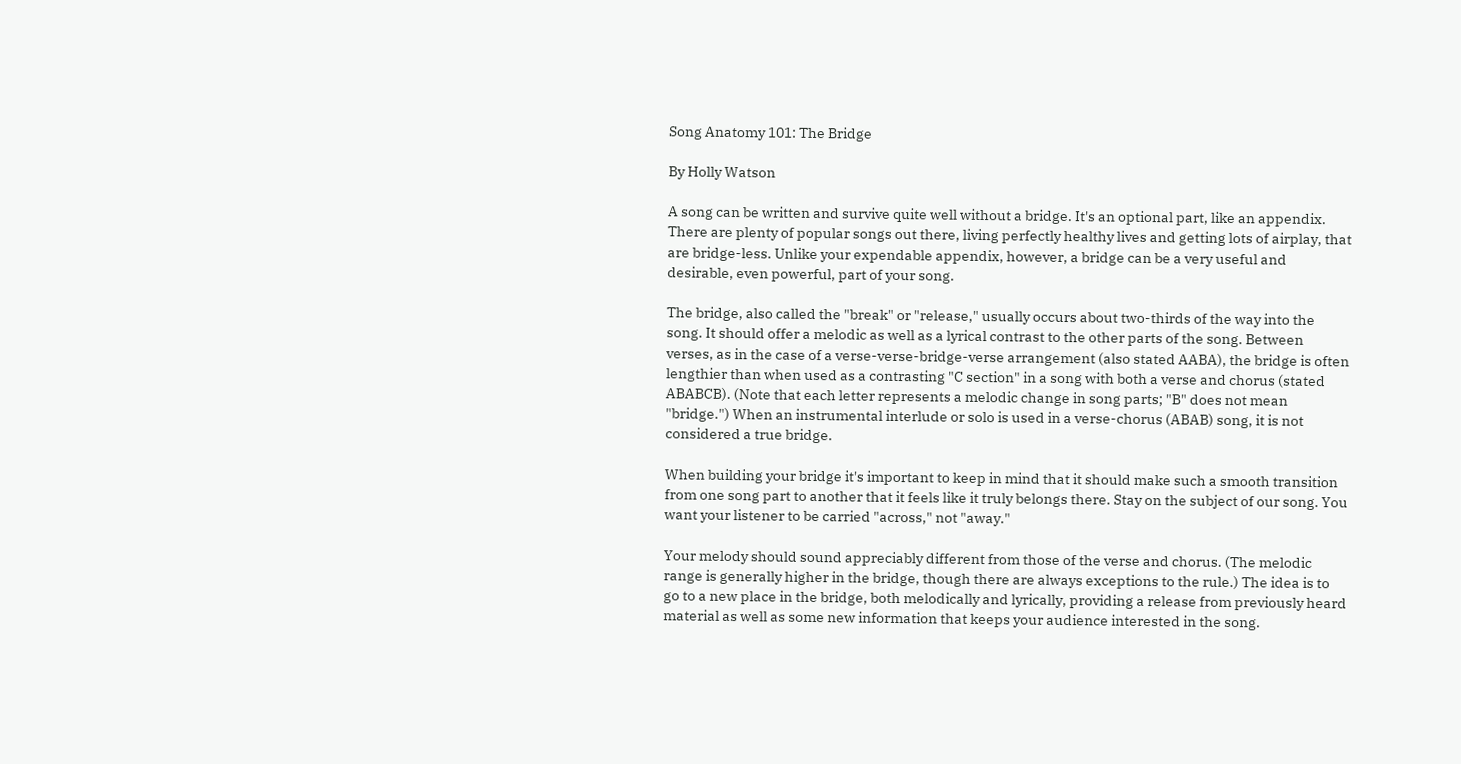Song Anatomy 101: The Bridge

By Holly Watson

A song can be written and survive quite well without a bridge. It's an optional part, like an appendix. There are plenty of popular songs out there, living perfectly healthy lives and getting lots of airplay, that are bridge-less. Unlike your expendable appendix, however, a bridge can be a very useful and desirable, even powerful, part of your song.

The bridge, also called the "break" or "release," usually occurs about two-thirds of the way into the song. It should offer a melodic as well as a lyrical contrast to the other parts of the song. Between verses, as in the case of a verse-verse-bridge-verse arrangement (also stated AABA), the bridge is often lengthier than when used as a contrasting "C section" in a song with both a verse and chorus (stated ABABCB). (Note that each letter represents a melodic change in song parts; "B" does not mean "bridge.") When an instrumental interlude or solo is used in a verse-chorus (ABAB) song, it is not considered a true bridge.

When building your bridge it's important to keep in mind that it should make such a smooth transition from one song part to another that it feels like it truly belongs there. Stay on the subject of our song. You want your listener to be carried "across," not "away."

Your melody should sound appreciably different from those of the verse and chorus. (The melodic range is generally higher in the bridge, though there are always exceptions to the rule.) The idea is to go to a new place in the bridge, both melodically and lyrically, providing a release from previously heard material as well as some new information that keeps your audience interested in the song.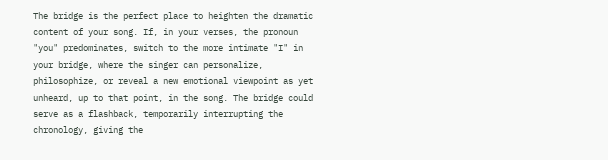The bridge is the perfect place to heighten the dramatic content of your song. If, in your verses, the pronoun "you" predominates, switch to the more intimate "I" in your bridge, where the singer can personalize, philosophize, or reveal a new emotional viewpoint as yet unheard, up to that point, in the song. The bridge could serve as a flashback, temporarily interrupting the chronology, giving the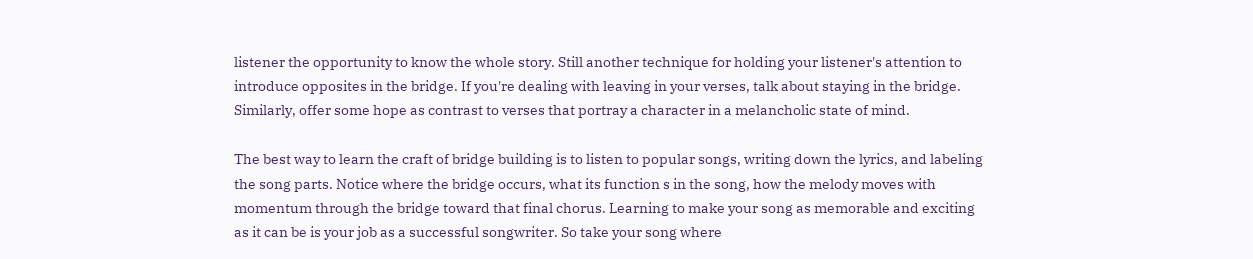listener the opportunity to know the whole story. Still another technique for holding your listener's attention to introduce opposites in the bridge. If you're dealing with leaving in your verses, talk about staying in the bridge. Similarly, offer some hope as contrast to verses that portray a character in a melancholic state of mind.

The best way to learn the craft of bridge building is to listen to popular songs, writing down the lyrics, and labeling the song parts. Notice where the bridge occurs, what its function s in the song, how the melody moves with momentum through the bridge toward that final chorus. Learning to make your song as memorable and exciting as it can be is your job as a successful songwriter. So take your song where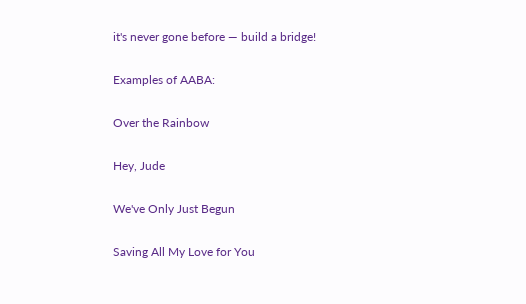it's never gone before — build a bridge!

Examples of AABA:

Over the Rainbow

Hey, Jude

We've Only Just Begun

Saving All My Love for You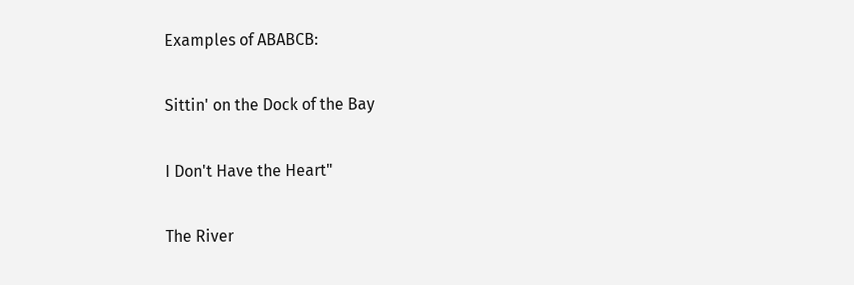Examples of ABABCB:

Sittin' on the Dock of the Bay

I Don't Have the Heart"

The River